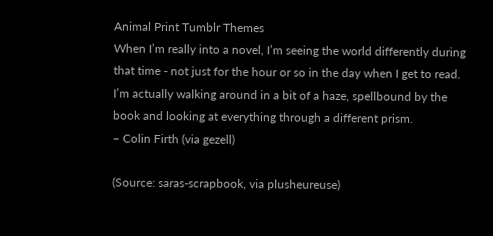Animal Print Tumblr Themes
When I’m really into a novel, I’m seeing the world differently during that time - not just for the hour or so in the day when I get to read. I’m actually walking around in a bit of a haze, spellbound by the book and looking at everything through a different prism.
– Colin Firth (via gezell)

(Source: saras-scrapbook, via plusheureuse)